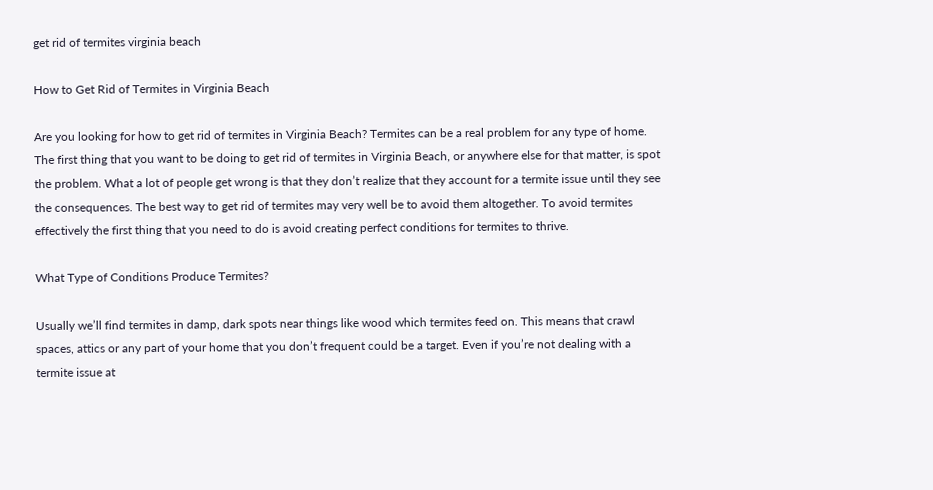get rid of termites virginia beach

How to Get Rid of Termites in Virginia Beach

Are you looking for how to get rid of termites in Virginia Beach? Termites can be a real problem for any type of home. The first thing that you want to be doing to get rid of termites in Virginia Beach, or anywhere else for that matter, is spot the problem. What a lot of people get wrong is that they don’t realize that they account for a termite issue until they see the consequences. The best way to get rid of termites may very well be to avoid them altogether. To avoid termites effectively the first thing that you need to do is avoid creating perfect conditions for termites to thrive.

What Type of Conditions Produce Termites?

Usually we’ll find termites in damp, dark spots near things like wood which termites feed on. This means that crawl spaces, attics or any part of your home that you don’t frequent could be a target. Even if you’re not dealing with a termite issue at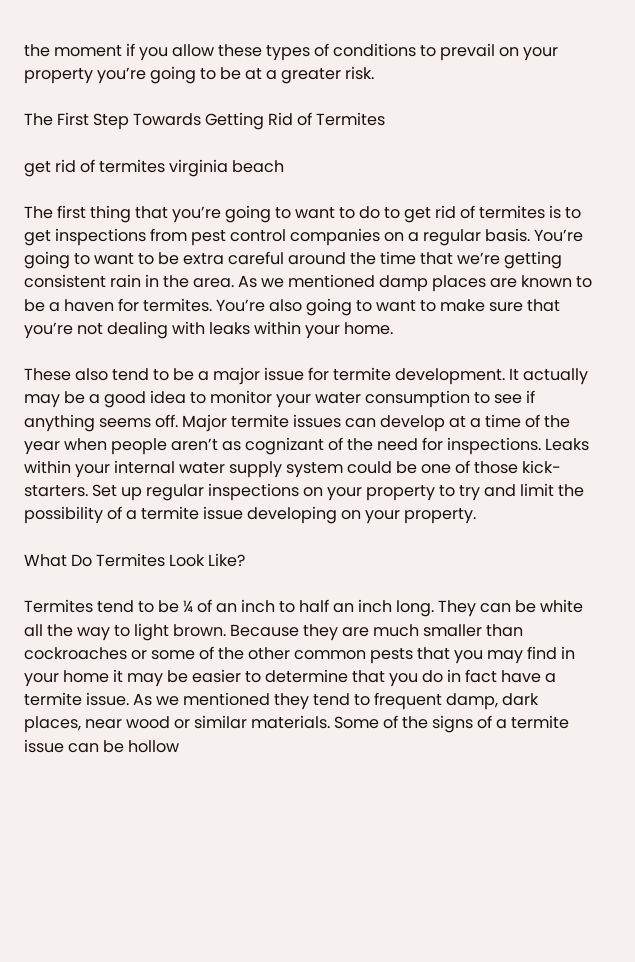the moment if you allow these types of conditions to prevail on your property you’re going to be at a greater risk.

The First Step Towards Getting Rid of Termites

get rid of termites virginia beach

The first thing that you’re going to want to do to get rid of termites is to get inspections from pest control companies on a regular basis. You’re going to want to be extra careful around the time that we’re getting consistent rain in the area. As we mentioned damp places are known to be a haven for termites. You’re also going to want to make sure that you’re not dealing with leaks within your home.

These also tend to be a major issue for termite development. It actually may be a good idea to monitor your water consumption to see if anything seems off. Major termite issues can develop at a time of the year when people aren’t as cognizant of the need for inspections. Leaks within your internal water supply system could be one of those kick-starters. Set up regular inspections on your property to try and limit the possibility of a termite issue developing on your property.

What Do Termites Look Like?

Termites tend to be ¼ of an inch to half an inch long. They can be white all the way to light brown. Because they are much smaller than cockroaches or some of the other common pests that you may find in your home it may be easier to determine that you do in fact have a termite issue. As we mentioned they tend to frequent damp, dark places, near wood or similar materials. Some of the signs of a termite issue can be hollow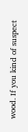wood. If you kind of suspect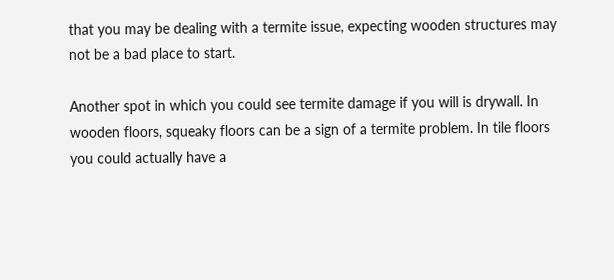that you may be dealing with a termite issue, expecting wooden structures may not be a bad place to start.

Another spot in which you could see termite damage if you will is drywall. In wooden floors, squeaky floors can be a sign of a termite problem. In tile floors you could actually have a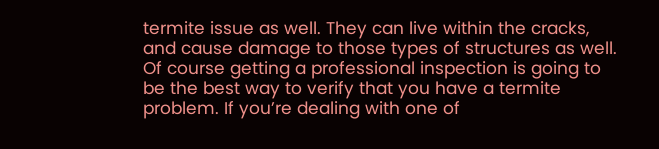termite issue as well. They can live within the cracks, and cause damage to those types of structures as well. Of course getting a professional inspection is going to be the best way to verify that you have a termite problem. If you’re dealing with one of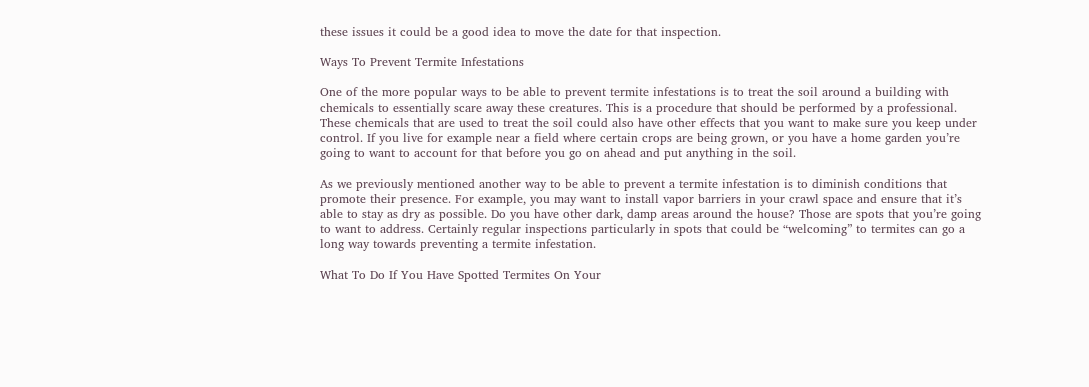these issues it could be a good idea to move the date for that inspection.

Ways To Prevent Termite Infestations

One of the more popular ways to be able to prevent termite infestations is to treat the soil around a building with chemicals to essentially scare away these creatures. This is a procedure that should be performed by a professional. These chemicals that are used to treat the soil could also have other effects that you want to make sure you keep under control. If you live for example near a field where certain crops are being grown, or you have a home garden you’re going to want to account for that before you go on ahead and put anything in the soil.

As we previously mentioned another way to be able to prevent a termite infestation is to diminish conditions that promote their presence. For example, you may want to install vapor barriers in your crawl space and ensure that it’s able to stay as dry as possible. Do you have other dark, damp areas around the house? Those are spots that you’re going to want to address. Certainly regular inspections particularly in spots that could be “welcoming” to termites can go a long way towards preventing a termite infestation.

What To Do If You Have Spotted Termites On Your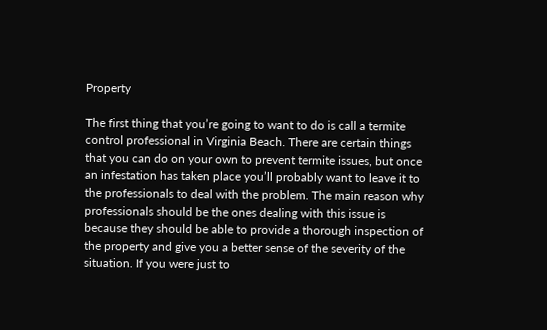Property

The first thing that you’re going to want to do is call a termite control professional in Virginia Beach. There are certain things that you can do on your own to prevent termite issues, but once an infestation has taken place you’ll probably want to leave it to the professionals to deal with the problem. The main reason why professionals should be the ones dealing with this issue is because they should be able to provide a thorough inspection of the property and give you a better sense of the severity of the situation. If you were just to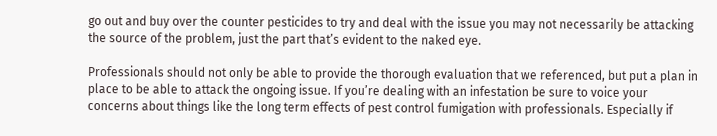go out and buy over the counter pesticides to try and deal with the issue you may not necessarily be attacking the source of the problem, just the part that’s evident to the naked eye.

Professionals should not only be able to provide the thorough evaluation that we referenced, but put a plan in place to be able to attack the ongoing issue. If you’re dealing with an infestation be sure to voice your concerns about things like the long term effects of pest control fumigation with professionals. Especially if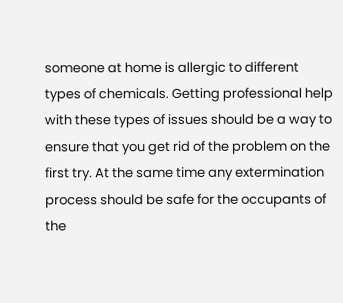someone at home is allergic to different types of chemicals. Getting professional help with these types of issues should be a way to ensure that you get rid of the problem on the first try. At the same time any extermination process should be safe for the occupants of the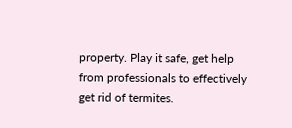property. Play it safe, get help from professionals to effectively get rid of termites.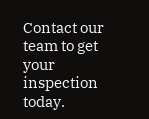Contact our team to get your inspection today.